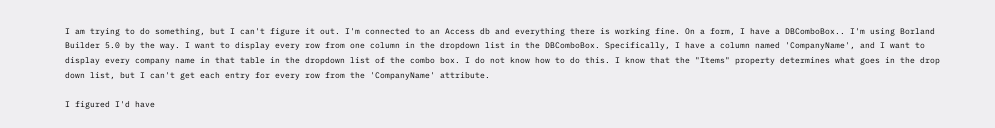I am trying to do something, but I can't figure it out. I'm connected to an Access db and everything there is working fine. On a form, I have a DBComboBox.. I'm using Borland Builder 5.0 by the way. I want to display every row from one column in the dropdown list in the DBComboBox. Specifically, I have a column named 'CompanyName', and I want to display every company name in that table in the dropdown list of the combo box. I do not know how to do this. I know that the "Items" property determines what goes in the drop down list, but I can't get each entry for every row from the 'CompanyName' attribute.

I figured I'd have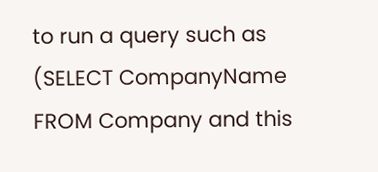to run a query such as (SELECT CompanyName FROM Company and this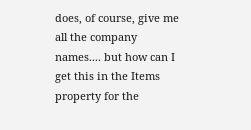does, of course, give me all the company names.... but how can I get this in the Items property for the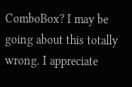ComboBox? I may be going about this totally wrong. I appreciate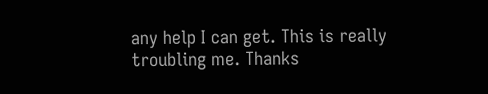any help I can get. This is really troubling me. Thanks